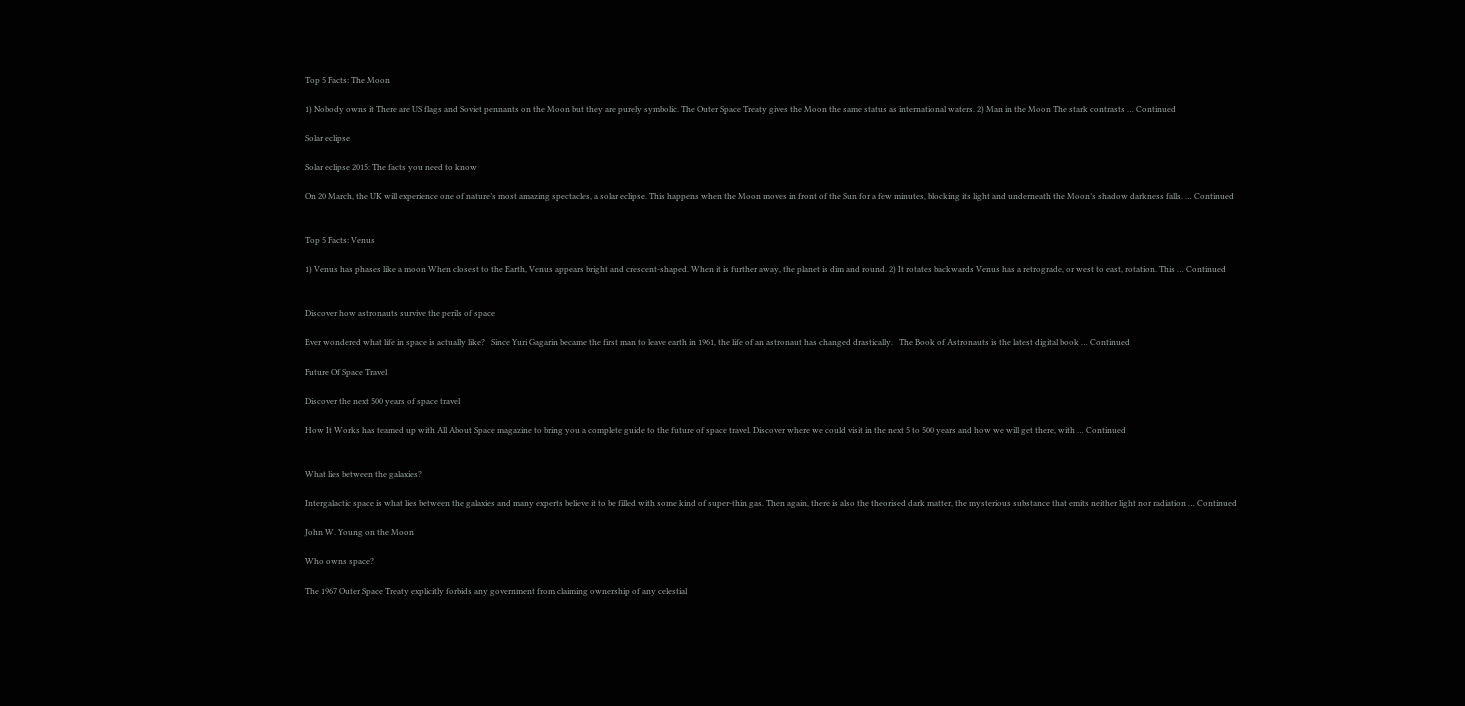Top 5 Facts: The Moon

1) Nobody owns it There are US flags and Soviet pennants on the Moon but they are purely symbolic. The Outer Space Treaty gives the Moon the same status as international waters. 2) Man in the Moon The stark contrasts … Continued

Solar eclipse

Solar eclipse 2015: The facts you need to know

On 20 March, the UK will experience one of nature’s most amazing spectacles, a solar eclipse. This happens when the Moon moves in front of the Sun for a few minutes, blocking its light and underneath the Moon’s shadow darkness falls. … Continued


Top 5 Facts: Venus

1) Venus has phases like a moon When closest to the Earth, Venus appears bright and crescent-shaped. When it is further away, the planet is dim and round. 2) It rotates backwards Venus has a retrograde, or west to east, rotation. This … Continued


Discover how astronauts survive the perils of space

Ever wondered what life in space is actually like?   Since Yuri Gagarin became the first man to leave earth in 1961, the life of an astronaut has changed drastically.   The Book of Astronauts is the latest digital book … Continued

Future Of Space Travel

Discover the next 500 years of space travel

How It Works has teamed up with All About Space magazine to bring you a complete guide to the future of space travel. Discover where we could visit in the next 5 to 500 years and how we will get there, with … Continued


What lies between the galaxies?

Intergalactic space is what lies between the galaxies and many experts believe it to be filled with some kind of super-thin gas. Then again, there is also the theorised dark matter, the mysterious substance that emits neither light nor radiation … Continued

John W. Young on the Moon

Who owns space?

The 1967 Outer Space Treaty explicitly forbids any government from claiming ownership of any celestial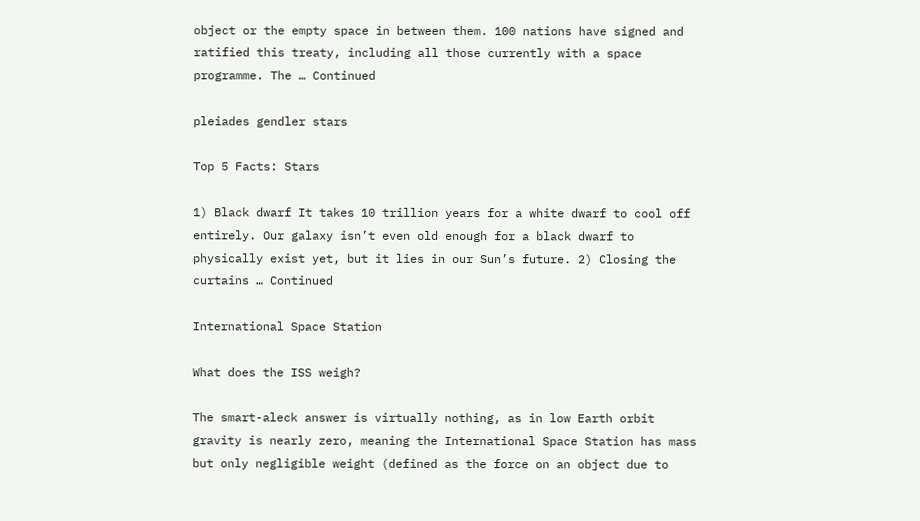object or the empty space in between them. 100 nations have signed and ratified this treaty, including all those currently with a space programme. The … Continued

pleiades gendler stars

Top 5 Facts: Stars

1) Black dwarf It takes 10 trillion years for a white dwarf to cool off entirely. Our galaxy isn’t even old enough for a black dwarf to physically exist yet, but it lies in our Sun’s future. 2) Closing the curtains … Continued

International Space Station

What does the ISS weigh?

The smart-aleck answer is virtually nothing, as in low Earth orbit gravity is nearly zero, meaning the International Space Station has mass but only negligible weight (defined as the force on an object due to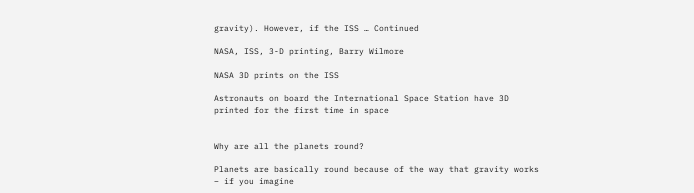gravity). However, if the ISS … Continued

NASA, ISS, 3-D printing, Barry Wilmore

NASA 3D prints on the ISS

Astronauts on board the International Space Station have 3D printed for the first time in space


Why are all the planets round?

Planets are basically round because of the way that gravity works – if you imagine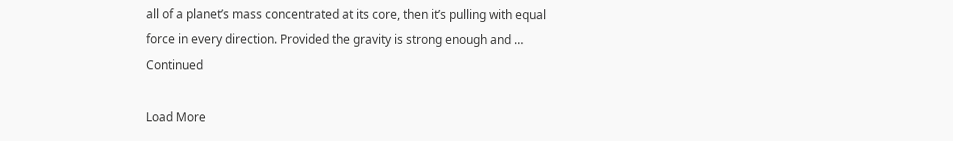all of a planet’s mass concentrated at its core, then it’s pulling with equal force in every direction. Provided the gravity is strong enough and … Continued

Load More